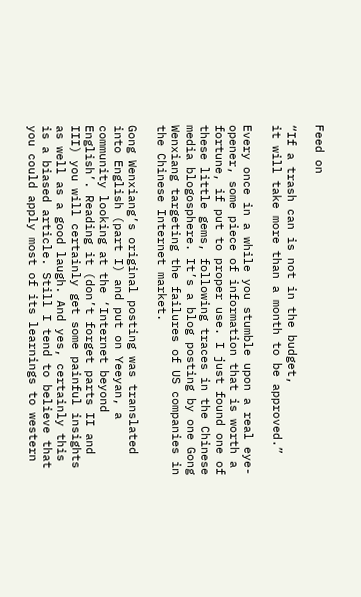Feed on

“If a trash can is not in the budget,
it will take more than a month to be approved.”

Every once in a while you stumble upon a real eye-opener, some piece of information that is worth a fortune, if put to proper use. I just found one of these little gems, following traces in the Chinese media blogosphere. It’s a blog posting by one Gong Wenxiang targeting the failures of US companies in the Chinese Internet market.

Gong Wenxiang’s original posting was translated into English (part I) and put on Yeeyan, a community looking at the ‘Internet beyond English’. Reading it (don’t forget parts II and III) you will certainly get some painful insights as well as a good laugh. And yes, certainly this is a biased article. Still I tend to believe that you could apply most of its learnings to western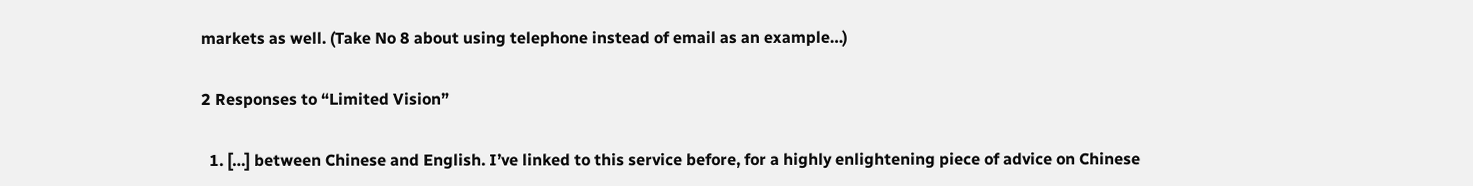markets as well. (Take No 8 about using telephone instead of email as an example…)

2 Responses to “Limited Vision”

  1. […] between Chinese and English. I’ve linked to this service before, for a highly enlightening piece of advice on Chinese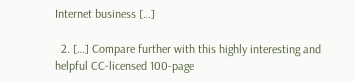Internet business […]

  2. […] Compare further with this highly interesting and helpful CC-licensed 100-page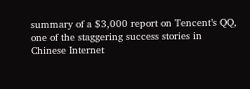summary of a $3,000 report on Tencent’s QQ, one of the staggering success stories in Chinese Internet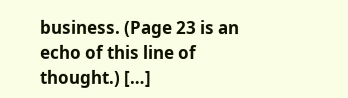business. (Page 23 is an echo of this line of thought.) […]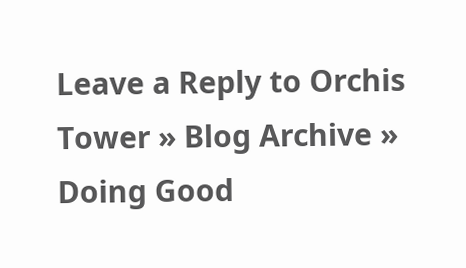Leave a Reply to Orchis Tower » Blog Archive » Doing Good